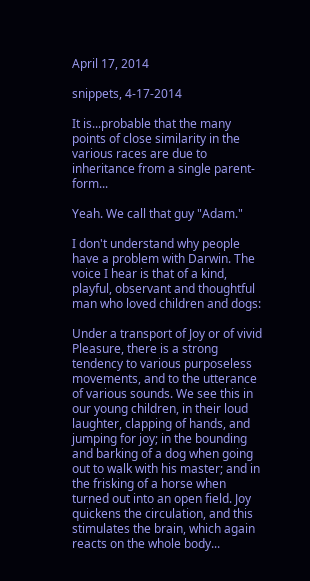April 17, 2014

snippets, 4-17-2014

It is...probable that the many points of close similarity in the various races are due to inheritance from a single parent-form...

Yeah. We call that guy "Adam."

I don't understand why people have a problem with Darwin. The voice I hear is that of a kind, playful, observant and thoughtful man who loved children and dogs:

Under a transport of Joy or of vivid Pleasure, there is a strong tendency to various purposeless movements, and to the utterance of various sounds. We see this in our young children, in their loud laughter, clapping of hands, and jumping for joy; in the bounding and barking of a dog when going out to walk with his master; and in the frisking of a horse when turned out into an open field. Joy quickens the circulation, and this stimulates the brain, which again reacts on the whole body...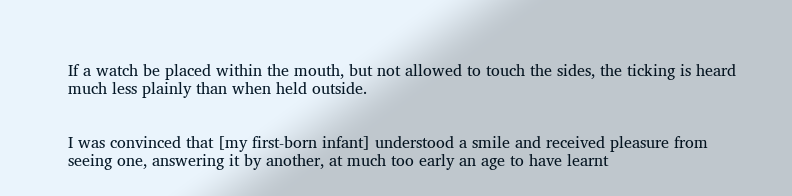If a watch be placed within the mouth, but not allowed to touch the sides, the ticking is heard much less plainly than when held outside.


I was convinced that [my first-born infant] understood a smile and received pleasure from seeing one, answering it by another, at much too early an age to have learnt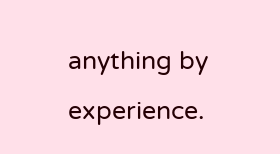anything by experience.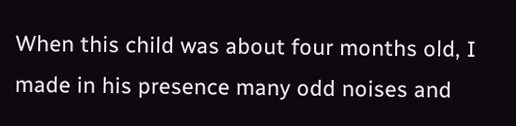When this child was about four months old, I made in his presence many odd noises and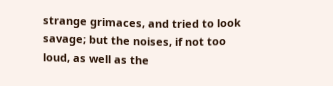strange grimaces, and tried to look savage; but the noises, if not too loud, as well as the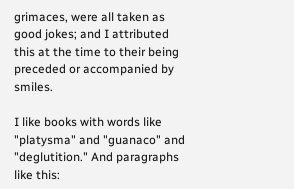grimaces, were all taken as good jokes; and I attributed this at the time to their being preceded or accompanied by smiles.

I like books with words like "platysma" and "guanaco" and "deglutition." And paragraphs like this: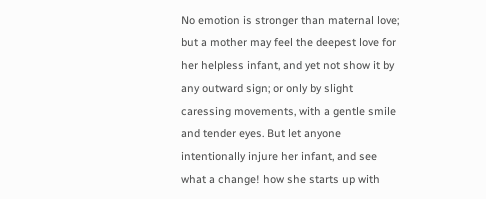No emotion is stronger than maternal love; but a mother may feel the deepest love for her helpless infant, and yet not show it by any outward sign; or only by slight caressing movements, with a gentle smile and tender eyes. But let anyone intentionally injure her infant, and see what a change! how she starts up with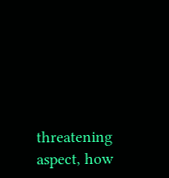threatening aspect, how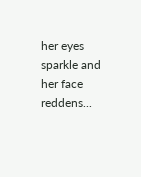her eyes sparkle and her face reddens...